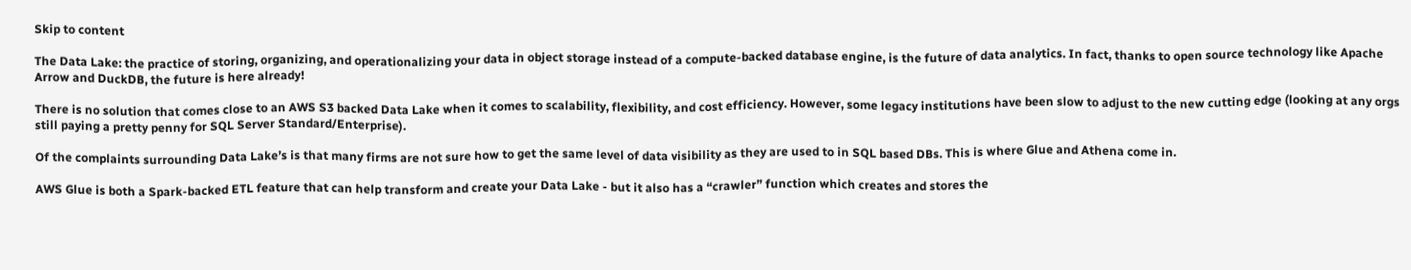Skip to content

The Data Lake: the practice of storing, organizing, and operationalizing your data in object storage instead of a compute-backed database engine, is the future of data analytics. In fact, thanks to open source technology like Apache Arrow and DuckDB, the future is here already!

There is no solution that comes close to an AWS S3 backed Data Lake when it comes to scalability, flexibility, and cost efficiency. However, some legacy institutions have been slow to adjust to the new cutting edge (looking at any orgs still paying a pretty penny for SQL Server Standard/Enterprise).

Of the complaints surrounding Data Lake’s is that many firms are not sure how to get the same level of data visibility as they are used to in SQL based DBs. This is where Glue and Athena come in.

AWS Glue is both a Spark-backed ETL feature that can help transform and create your Data Lake - but it also has a “crawler” function which creates and stores the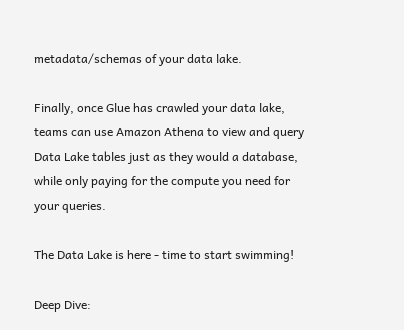metadata/schemas of your data lake.

Finally, once Glue has crawled your data lake, teams can use Amazon Athena to view and query Data Lake tables just as they would a database, while only paying for the compute you need for your queries.

The Data Lake is here - time to start swimming!

Deep Dive: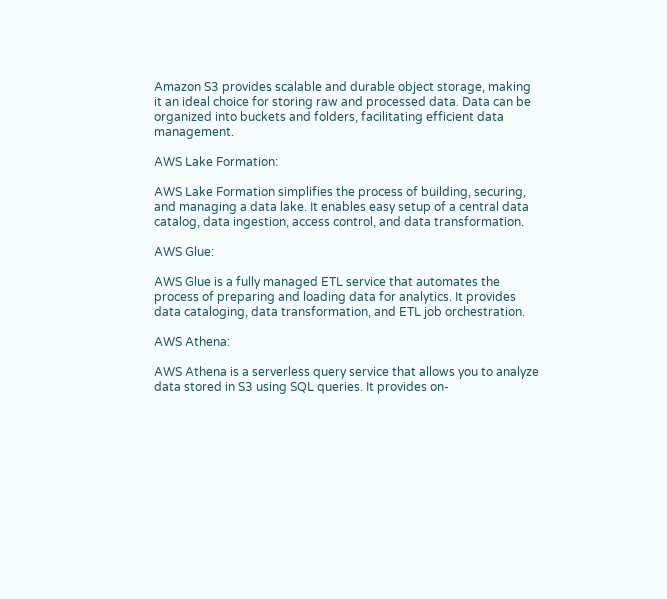Amazon S3 provides scalable and durable object storage, making it an ideal choice for storing raw and processed data. Data can be organized into buckets and folders, facilitating efficient data management.

AWS Lake Formation:

AWS Lake Formation simplifies the process of building, securing, and managing a data lake. It enables easy setup of a central data catalog, data ingestion, access control, and data transformation.

AWS Glue:

AWS Glue is a fully managed ETL service that automates the process of preparing and loading data for analytics. It provides data cataloging, data transformation, and ETL job orchestration.

AWS Athena:

AWS Athena is a serverless query service that allows you to analyze data stored in S3 using SQL queries. It provides on-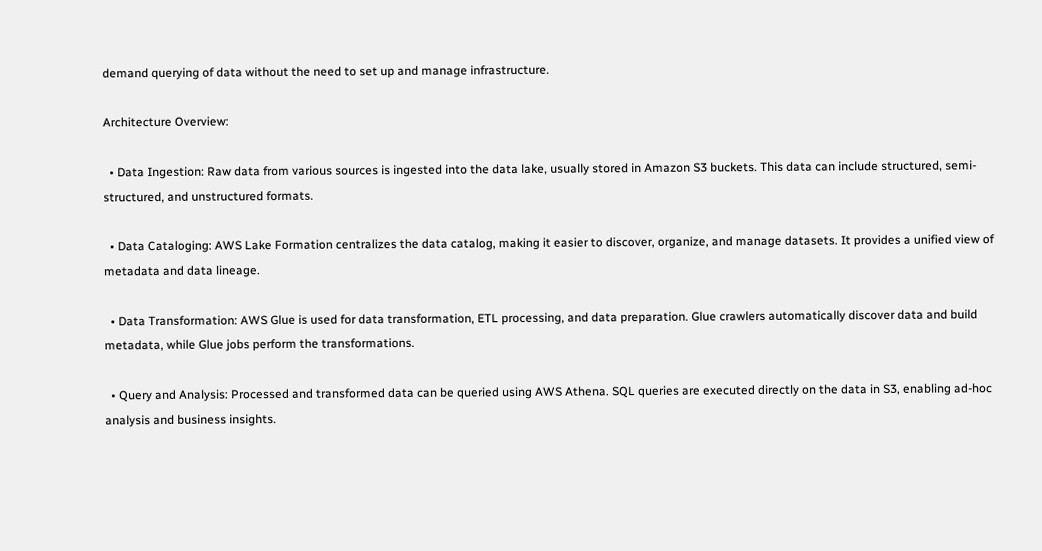demand querying of data without the need to set up and manage infrastructure.

Architecture Overview:

  • Data Ingestion: Raw data from various sources is ingested into the data lake, usually stored in Amazon S3 buckets. This data can include structured, semi-structured, and unstructured formats.

  • Data Cataloging: AWS Lake Formation centralizes the data catalog, making it easier to discover, organize, and manage datasets. It provides a unified view of metadata and data lineage.

  • Data Transformation: AWS Glue is used for data transformation, ETL processing, and data preparation. Glue crawlers automatically discover data and build metadata, while Glue jobs perform the transformations.

  • Query and Analysis: Processed and transformed data can be queried using AWS Athena. SQL queries are executed directly on the data in S3, enabling ad-hoc analysis and business insights.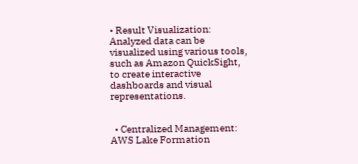• Result Visualization: Analyzed data can be visualized using various tools, such as Amazon QuickSight, to create interactive dashboards and visual representations.


  • Centralized Management: AWS Lake Formation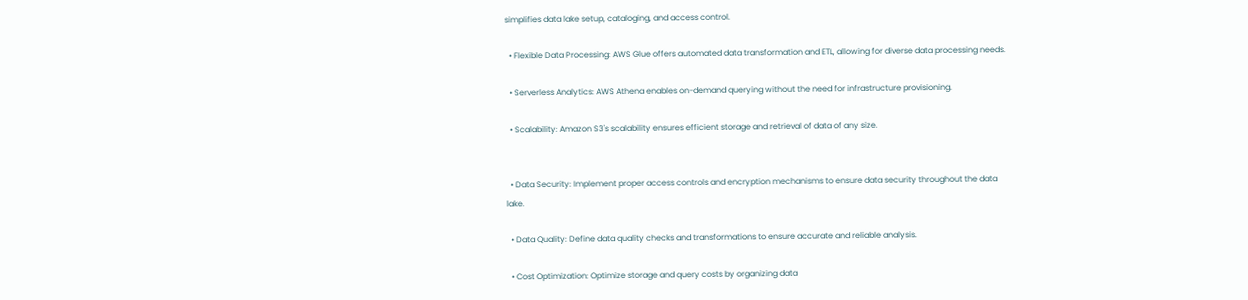simplifies data lake setup, cataloging, and access control.

  • Flexible Data Processing: AWS Glue offers automated data transformation and ETL, allowing for diverse data processing needs.

  • Serverless Analytics: AWS Athena enables on-demand querying without the need for infrastructure provisioning.

  • Scalability: Amazon S3's scalability ensures efficient storage and retrieval of data of any size.


  • Data Security: Implement proper access controls and encryption mechanisms to ensure data security throughout the data lake.

  • Data Quality: Define data quality checks and transformations to ensure accurate and reliable analysis.

  • Cost Optimization: Optimize storage and query costs by organizing data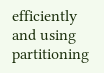efficiently and using partitioning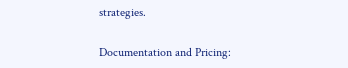strategies.

Documentation and Pricing: